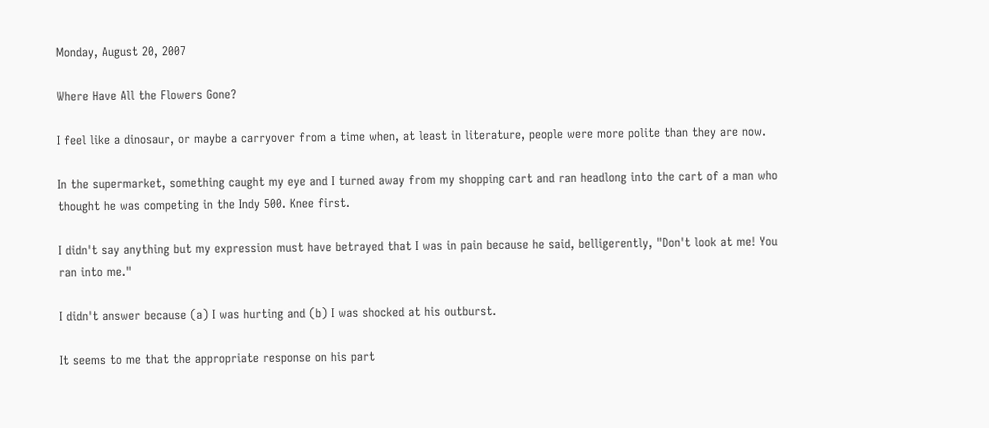Monday, August 20, 2007

Where Have All the Flowers Gone?

I feel like a dinosaur, or maybe a carryover from a time when, at least in literature, people were more polite than they are now.

In the supermarket, something caught my eye and I turned away from my shopping cart and ran headlong into the cart of a man who thought he was competing in the Indy 500. Knee first.

I didn't say anything but my expression must have betrayed that I was in pain because he said, belligerently, "Don't look at me! You ran into me."

I didn't answer because (a) I was hurting and (b) I was shocked at his outburst.

It seems to me that the appropriate response on his part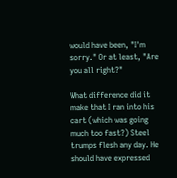would have been, "I'm sorry." Or at least, "Are you all right?"

What difference did it make that I ran into his cart (which was going much too fast?) Steel trumps flesh any day. He should have expressed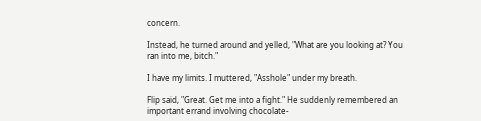concern.

Instead, he turned around and yelled, "What are you looking at? You ran into me, bitch."

I have my limits. I muttered, "Asshole" under my breath.

Flip said, "Great. Get me into a fight." He suddenly remembered an important errand involving chocolate-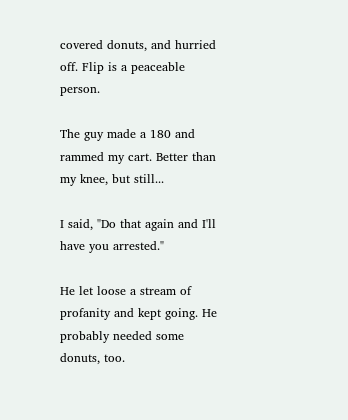covered donuts, and hurried off. Flip is a peaceable person.

The guy made a 180 and rammed my cart. Better than my knee, but still...

I said, "Do that again and I'll have you arrested."

He let loose a stream of profanity and kept going. He probably needed some donuts, too.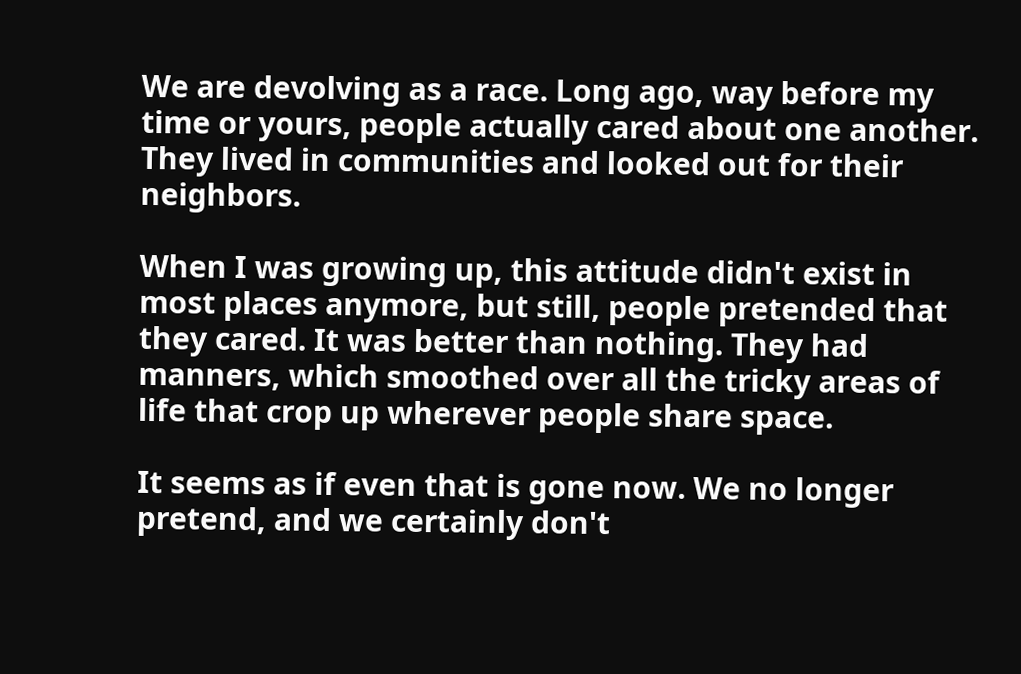We are devolving as a race. Long ago, way before my time or yours, people actually cared about one another. They lived in communities and looked out for their neighbors.

When I was growing up, this attitude didn't exist in most places anymore, but still, people pretended that they cared. It was better than nothing. They had manners, which smoothed over all the tricky areas of life that crop up wherever people share space.

It seems as if even that is gone now. We no longer pretend, and we certainly don't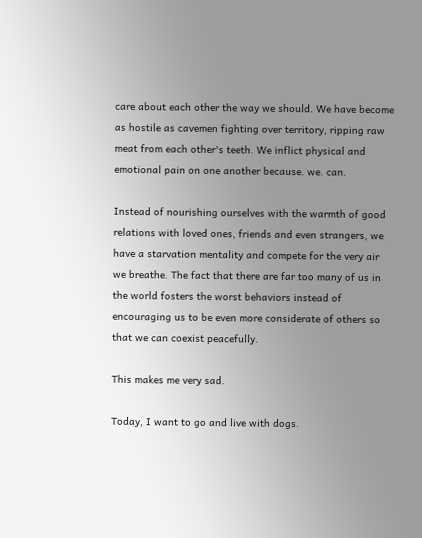care about each other the way we should. We have become as hostile as cavemen fighting over territory, ripping raw meat from each other's teeth. We inflict physical and emotional pain on one another because. we. can.

Instead of nourishing ourselves with the warmth of good relations with loved ones, friends and even strangers, we have a starvation mentality and compete for the very air we breathe. The fact that there are far too many of us in the world fosters the worst behaviors instead of encouraging us to be even more considerate of others so that we can coexist peacefully.

This makes me very sad.

Today, I want to go and live with dogs.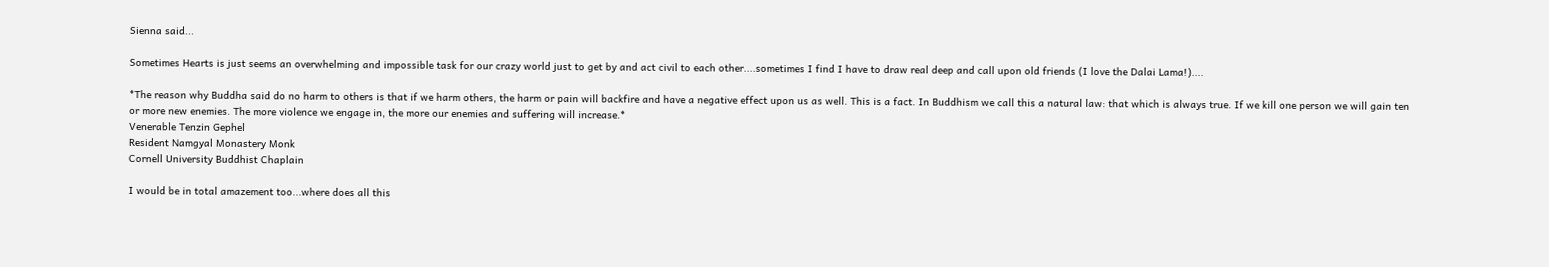Sienna said...

Sometimes Hearts is just seems an overwhelming and impossible task for our crazy world just to get by and act civil to each other....sometimes I find I have to draw real deep and call upon old friends (I love the Dalai Lama!)....

*The reason why Buddha said do no harm to others is that if we harm others, the harm or pain will backfire and have a negative effect upon us as well. This is a fact. In Buddhism we call this a natural law: that which is always true. If we kill one person we will gain ten or more new enemies. The more violence we engage in, the more our enemies and suffering will increase.*
Venerable Tenzin Gephel
Resident Namgyal Monastery Monk
Cornell University Buddhist Chaplain

I would be in total amazement too...where does all this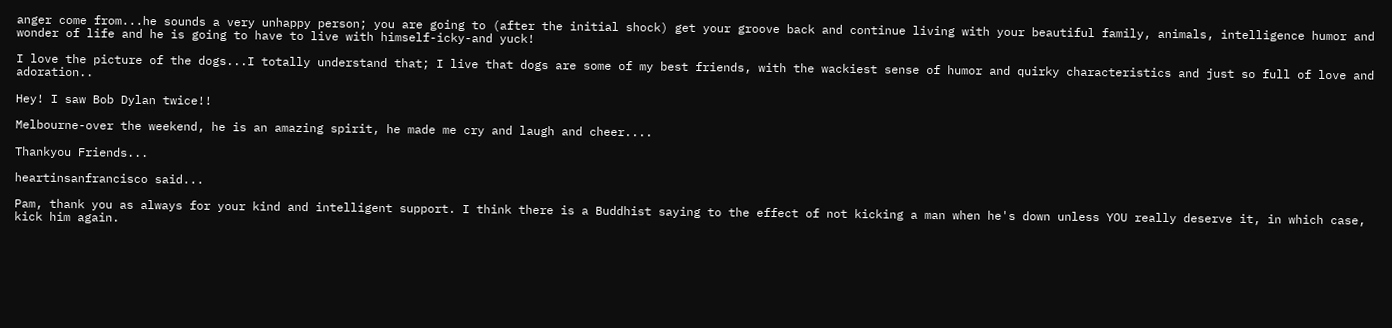anger come from...he sounds a very unhappy person; you are going to (after the initial shock) get your groove back and continue living with your beautiful family, animals, intelligence humor and wonder of life and he is going to have to live with himself-icky-and yuck!

I love the picture of the dogs...I totally understand that; I live that dogs are some of my best friends, with the wackiest sense of humor and quirky characteristics and just so full of love and adoration..

Hey! I saw Bob Dylan twice!!

Melbourne-over the weekend, he is an amazing spirit, he made me cry and laugh and cheer....

Thankyou Friends...

heartinsanfrancisco said...

Pam, thank you as always for your kind and intelligent support. I think there is a Buddhist saying to the effect of not kicking a man when he's down unless YOU really deserve it, in which case, kick him again.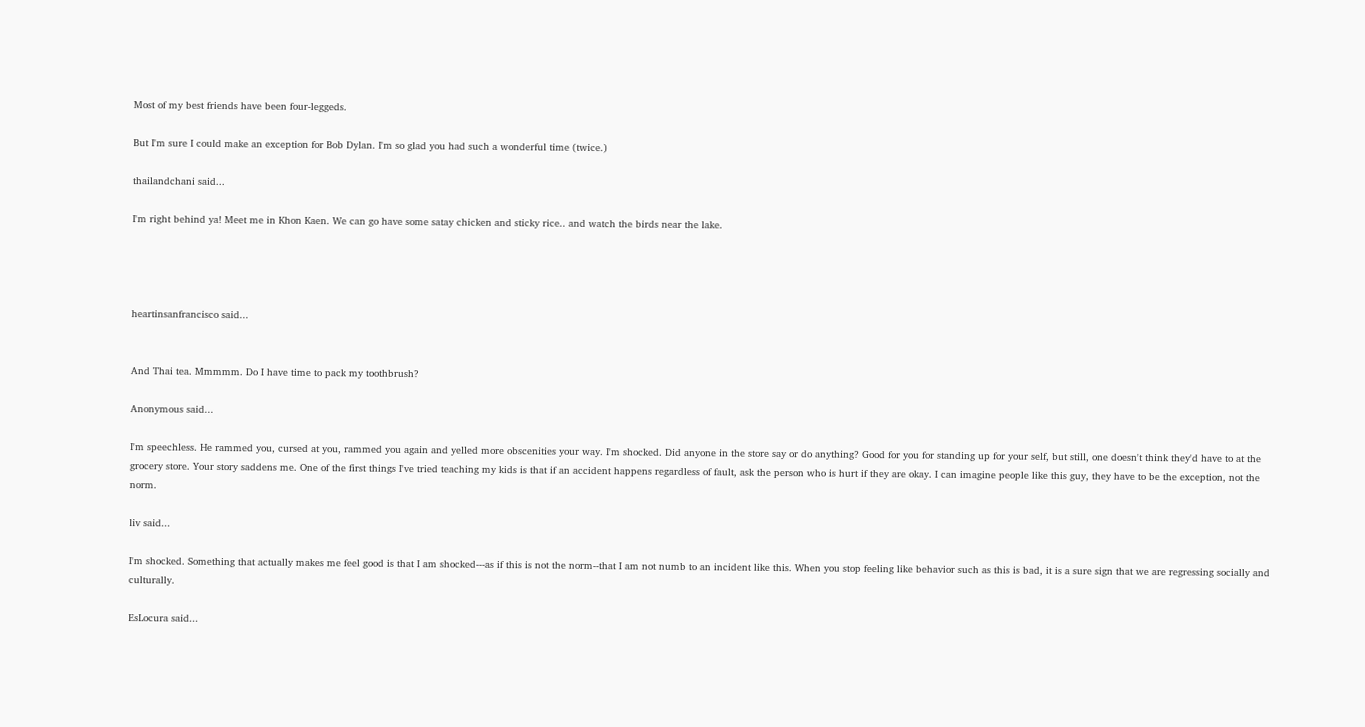Most of my best friends have been four-leggeds.

But I'm sure I could make an exception for Bob Dylan. I'm so glad you had such a wonderful time (twice.)

thailandchani said...

I'm right behind ya! Meet me in Khon Kaen. We can go have some satay chicken and sticky rice.. and watch the birds near the lake.




heartinsanfrancisco said...


And Thai tea. Mmmmm. Do I have time to pack my toothbrush?

Anonymous said...

I'm speechless. He rammed you, cursed at you, rammed you again and yelled more obscenities your way. I'm shocked. Did anyone in the store say or do anything? Good for you for standing up for your self, but still, one doesn't think they'd have to at the grocery store. Your story saddens me. One of the first things I've tried teaching my kids is that if an accident happens regardless of fault, ask the person who is hurt if they are okay. I can imagine people like this guy, they have to be the exception, not the norm.

liv said...

I'm shocked. Something that actually makes me feel good is that I am shocked---as if this is not the norm--that I am not numb to an incident like this. When you stop feeling like behavior such as this is bad, it is a sure sign that we are regressing socially and culturally.

EsLocura said...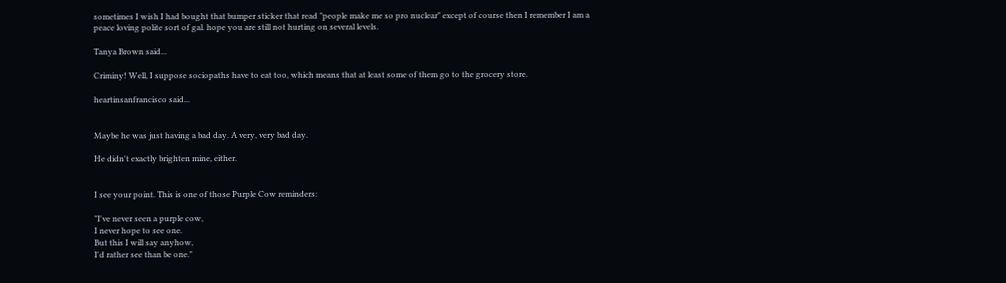sometimes I wish I had bought that bumper sticker that read "people make me so pro nuclear" except of course then I remember I am a peace loving polite sort of gal. hope you are still not hurting on several levels.

Tanya Brown said...

Criminy! Well, I suppose sociopaths have to eat too, which means that at least some of them go to the grocery store.

heartinsanfrancisco said...


Maybe he was just having a bad day. A very, very bad day.

He didn't exactly brighten mine, either.


I see your point. This is one of those Purple Cow reminders:

"I've never seen a purple cow,
I never hope to see one.
But this I will say anyhow,
I'd rather see than be one."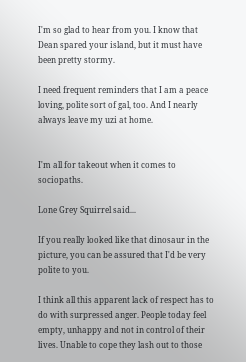I'm so glad to hear from you. I know that Dean spared your island, but it must have been pretty stormy.

I need frequent reminders that I am a peace loving, polite sort of gal, too. And I nearly always leave my uzi at home.


I'm all for takeout when it comes to sociopaths.

Lone Grey Squirrel said...

If you really looked like that dinosaur in the picture, you can be assured that I'd be very polite to you.

I think all this apparent lack of respect has to do with surpressed anger. People today feel empty, unhappy and not in control of their lives. Unable to cope they lash out to those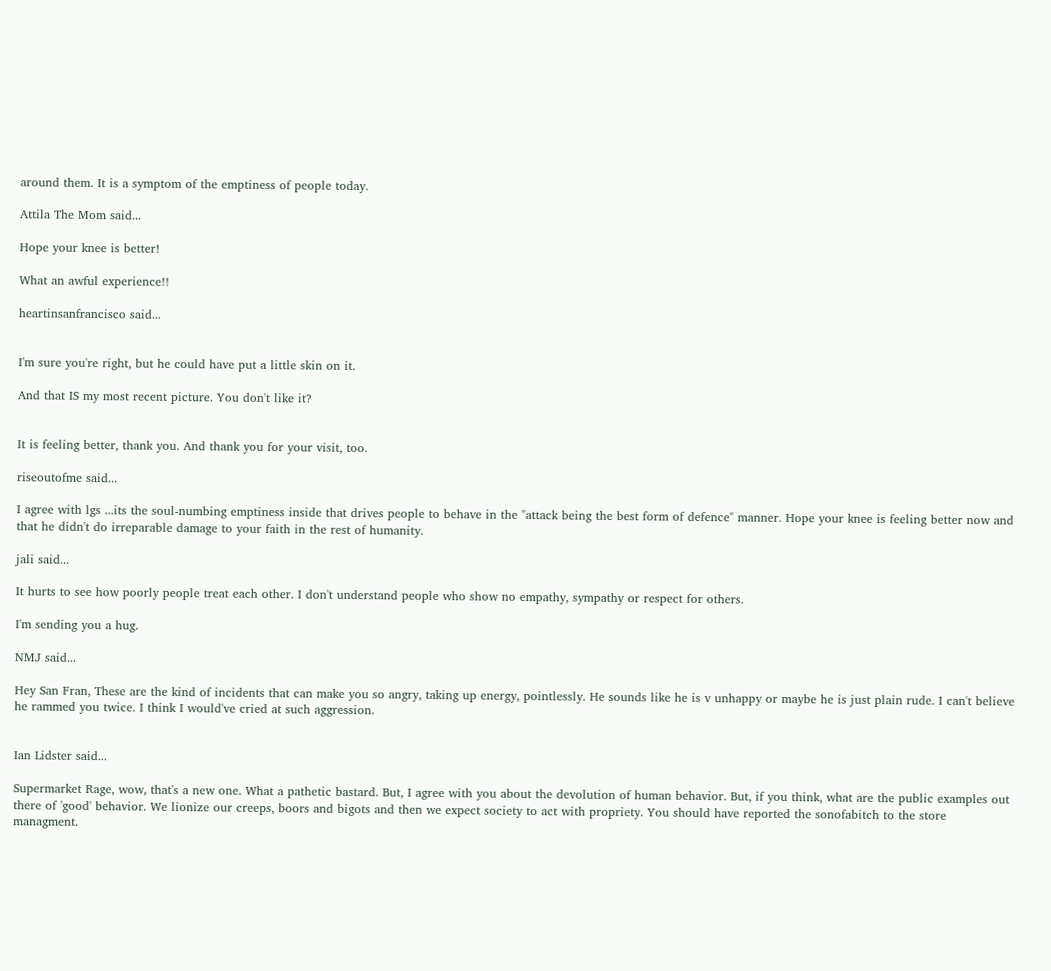around them. It is a symptom of the emptiness of people today.

Attila The Mom said...

Hope your knee is better!

What an awful experience!!

heartinsanfrancisco said...


I'm sure you're right, but he could have put a little skin on it.

And that IS my most recent picture. You don't like it?


It is feeling better, thank you. And thank you for your visit, too.

riseoutofme said...

I agree with lgs ...its the soul-numbing emptiness inside that drives people to behave in the "attack being the best form of defence" manner. Hope your knee is feeling better now and that he didn't do irreparable damage to your faith in the rest of humanity.

jali said...

It hurts to see how poorly people treat each other. I don't understand people who show no empathy, sympathy or respect for others.

I'm sending you a hug.

NMJ said...

Hey San Fran, These are the kind of incidents that can make you so angry, taking up energy, pointlessly. He sounds like he is v unhappy or maybe he is just plain rude. I can't believe he rammed you twice. I think I would've cried at such aggression.


Ian Lidster said...

Supermarket Rage, wow, that's a new one. What a pathetic bastard. But, I agree with you about the devolution of human behavior. But, if you think, what are the public examples out there of 'good' behavior. We lionize our creeps, boors and bigots and then we expect society to act with propriety. You should have reported the sonofabitch to the store managment.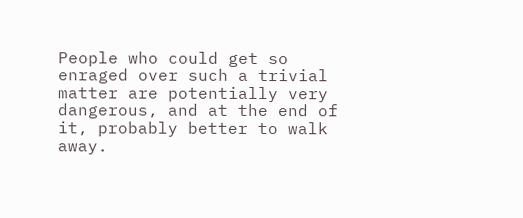People who could get so enraged over such a trivial matter are potentially very dangerous, and at the end of it, probably better to walk away.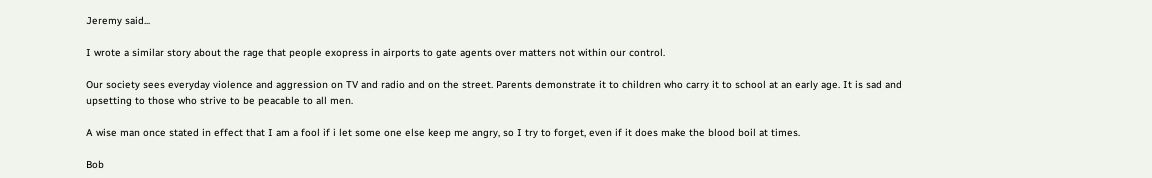Jeremy said...

I wrote a similar story about the rage that people exopress in airports to gate agents over matters not within our control.

Our society sees everyday violence and aggression on TV and radio and on the street. Parents demonstrate it to children who carry it to school at an early age. It is sad and upsetting to those who strive to be peacable to all men.

A wise man once stated in effect that I am a fool if i let some one else keep me angry, so I try to forget, even if it does make the blood boil at times.

Bob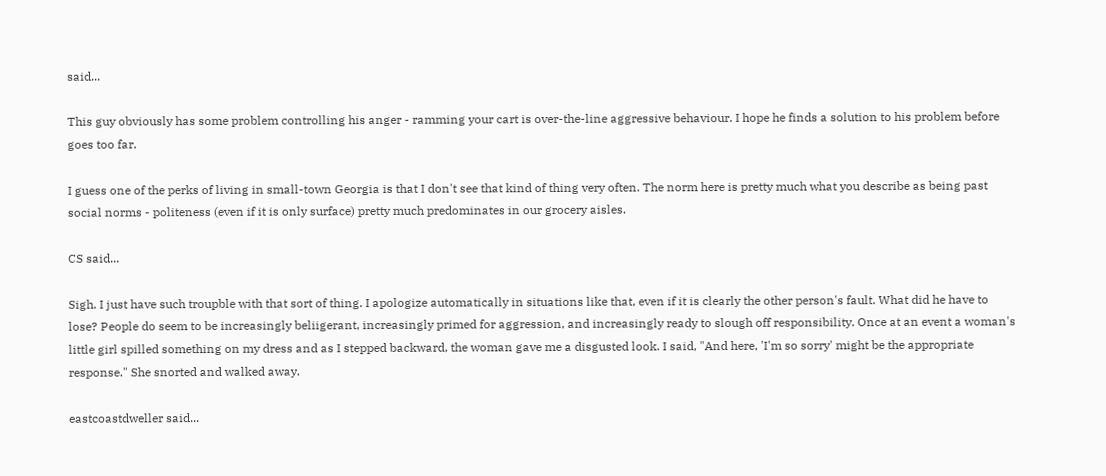said...

This guy obviously has some problem controlling his anger - ramming your cart is over-the-line aggressive behaviour. I hope he finds a solution to his problem before goes too far.

I guess one of the perks of living in small-town Georgia is that I don't see that kind of thing very often. The norm here is pretty much what you describe as being past social norms - politeness (even if it is only surface) pretty much predominates in our grocery aisles.

CS said...

Sigh. I just have such troupble with that sort of thing. I apologize automatically in situations like that, even if it is clearly the other person's fault. What did he have to lose? People do seem to be increasingly beliigerant, increasingly primed for aggression, and increasingly ready to slough off responsibility. Once at an event a woman's little girl spilled something on my dress and as I stepped backward, the woman gave me a disgusted look. I said, "And here, 'I'm so sorry' might be the appropriate response." She snorted and walked away.

eastcoastdweller said...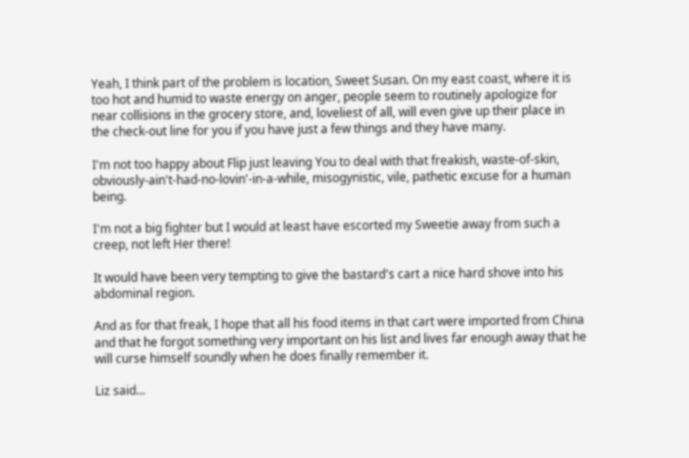Yeah, I think part of the problem is location, Sweet Susan. On my east coast, where it is too hot and humid to waste energy on anger, people seem to routinely apologize for near collisions in the grocery store, and, loveliest of all, will even give up their place in the check-out line for you if you have just a few things and they have many.

I'm not too happy about Flip just leaving You to deal with that freakish, waste-of-skin, obviously-ain't-had-no-lovin'-in-a-while, misogynistic, vile, pathetic excuse for a human being.

I'm not a big fighter but I would at least have escorted my Sweetie away from such a creep, not left Her there!

It would have been very tempting to give the bastard's cart a nice hard shove into his abdominal region.

And as for that freak, I hope that all his food items in that cart were imported from China and that he forgot something very important on his list and lives far enough away that he will curse himself soundly when he does finally remember it.

Liz said...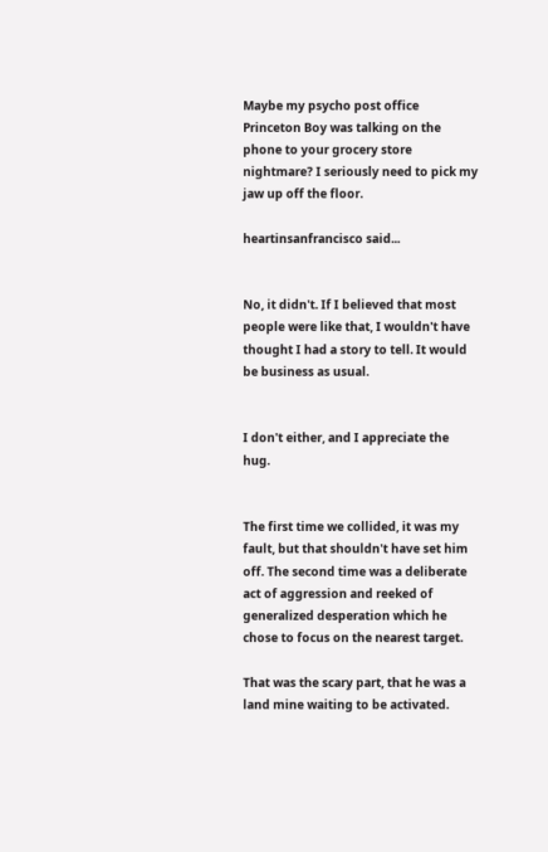Maybe my psycho post office Princeton Boy was talking on the phone to your grocery store nightmare? I seriously need to pick my jaw up off the floor.

heartinsanfrancisco said...


No, it didn't. If I believed that most people were like that, I wouldn't have thought I had a story to tell. It would be business as usual.


I don't either, and I appreciate the hug.


The first time we collided, it was my fault, but that shouldn't have set him off. The second time was a deliberate act of aggression and reeked of generalized desperation which he chose to focus on the nearest target.

That was the scary part, that he was a land mine waiting to be activated.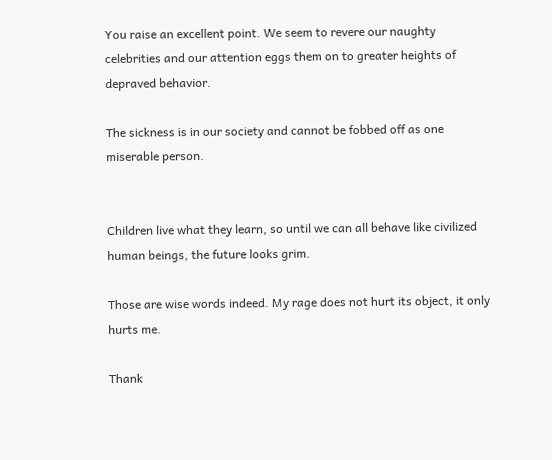You raise an excellent point. We seem to revere our naughty celebrities and our attention eggs them on to greater heights of depraved behavior.

The sickness is in our society and cannot be fobbed off as one miserable person.


Children live what they learn, so until we can all behave like civilized human beings, the future looks grim.

Those are wise words indeed. My rage does not hurt its object, it only hurts me.

Thank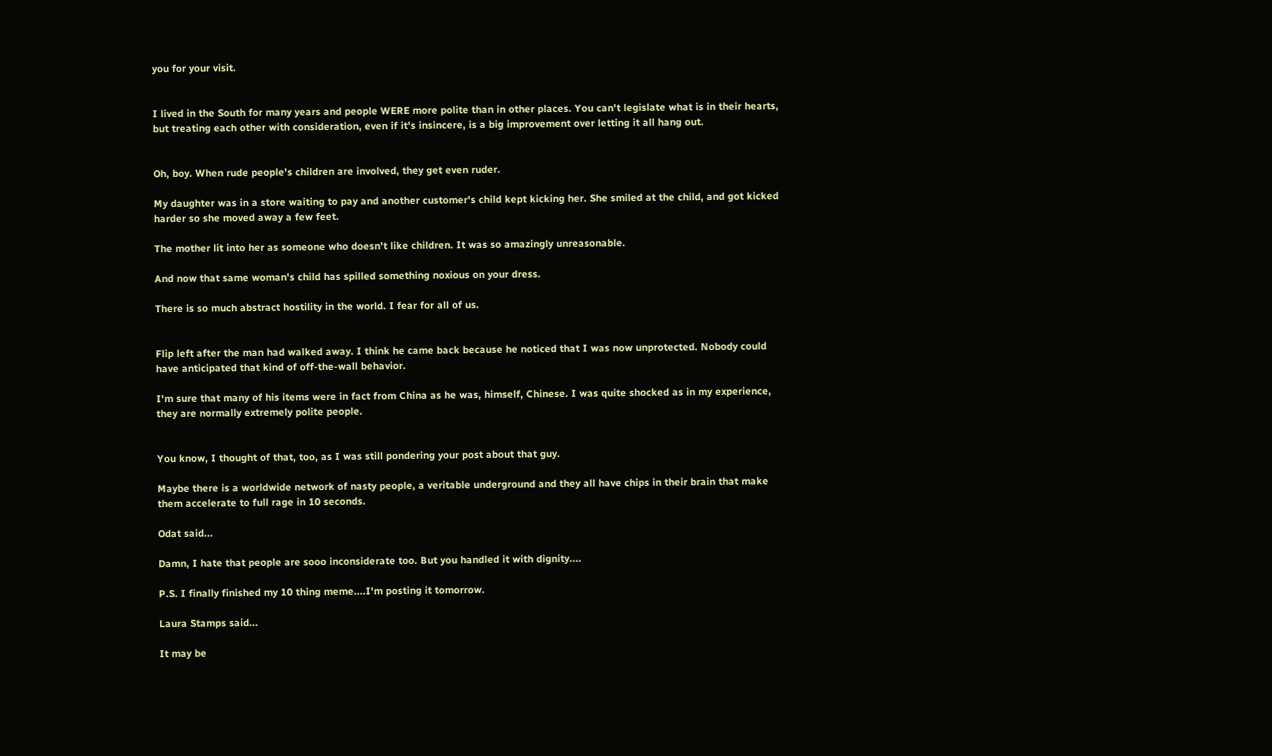you for your visit.


I lived in the South for many years and people WERE more polite than in other places. You can't legislate what is in their hearts, but treating each other with consideration, even if it's insincere, is a big improvement over letting it all hang out.


Oh, boy. When rude people's children are involved, they get even ruder.

My daughter was in a store waiting to pay and another customer's child kept kicking her. She smiled at the child, and got kicked harder so she moved away a few feet.

The mother lit into her as someone who doesn't like children. It was so amazingly unreasonable.

And now that same woman's child has spilled something noxious on your dress.

There is so much abstract hostility in the world. I fear for all of us.


Flip left after the man had walked away. I think he came back because he noticed that I was now unprotected. Nobody could have anticipated that kind of off-the-wall behavior.

I'm sure that many of his items were in fact from China as he was, himself, Chinese. I was quite shocked as in my experience, they are normally extremely polite people.


You know, I thought of that, too, as I was still pondering your post about that guy.

Maybe there is a worldwide network of nasty people, a veritable underground and they all have chips in their brain that make them accelerate to full rage in 10 seconds.

Odat said...

Damn, I hate that people are sooo inconsiderate too. But you handled it with dignity....

P.S. I finally finished my 10 thing meme....I'm posting it tomorrow.

Laura Stamps said...

It may be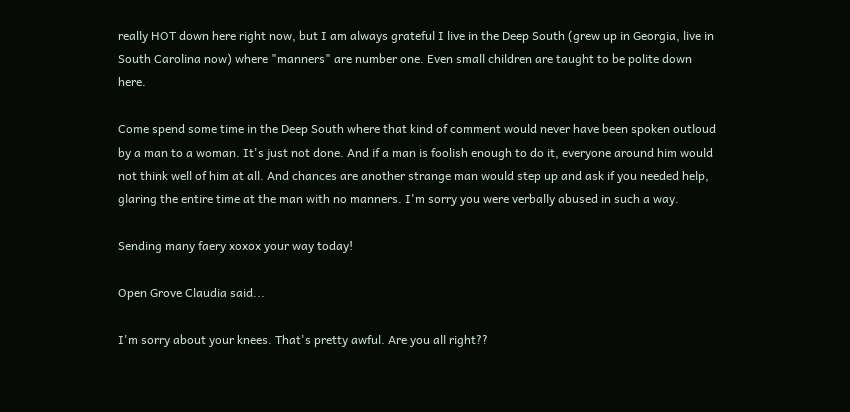really HOT down here right now, but I am always grateful I live in the Deep South (grew up in Georgia, live in South Carolina now) where "manners" are number one. Even small children are taught to be polite down here.

Come spend some time in the Deep South where that kind of comment would never have been spoken outloud by a man to a woman. It's just not done. And if a man is foolish enough to do it, everyone around him would not think well of him at all. And chances are another strange man would step up and ask if you needed help, glaring the entire time at the man with no manners. I'm sorry you were verbally abused in such a way.

Sending many faery xoxox your way today!

Open Grove Claudia said...

I'm sorry about your knees. That's pretty awful. Are you all right??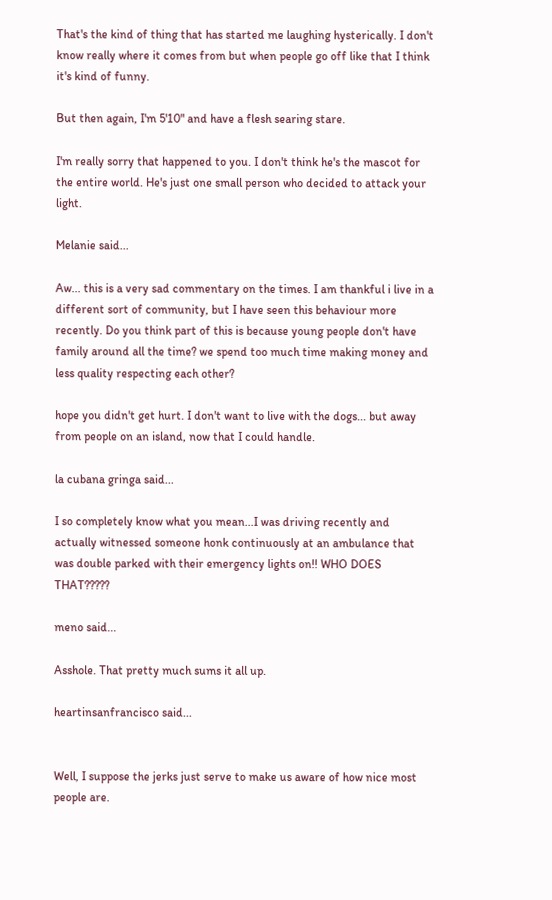That's the kind of thing that has started me laughing hysterically. I don't know really where it comes from but when people go off like that I think it's kind of funny.

But then again, I'm 5'10" and have a flesh searing stare.

I'm really sorry that happened to you. I don't think he's the mascot for the entire world. He's just one small person who decided to attack your light.

Melanie said...

Aw... this is a very sad commentary on the times. I am thankful i live in a different sort of community, but I have seen this behaviour more recently. Do you think part of this is because young people don't have family around all the time? we spend too much time making money and less quality respecting each other?

hope you didn't get hurt. I don't want to live with the dogs... but away from people on an island, now that I could handle.

la cubana gringa said...

I so completely know what you mean...I was driving recently and actually witnessed someone honk continuously at an ambulance that was double parked with their emergency lights on!! WHO DOES THAT?????

meno said...

Asshole. That pretty much sums it all up.

heartinsanfrancisco said...


Well, I suppose the jerks just serve to make us aware of how nice most people are.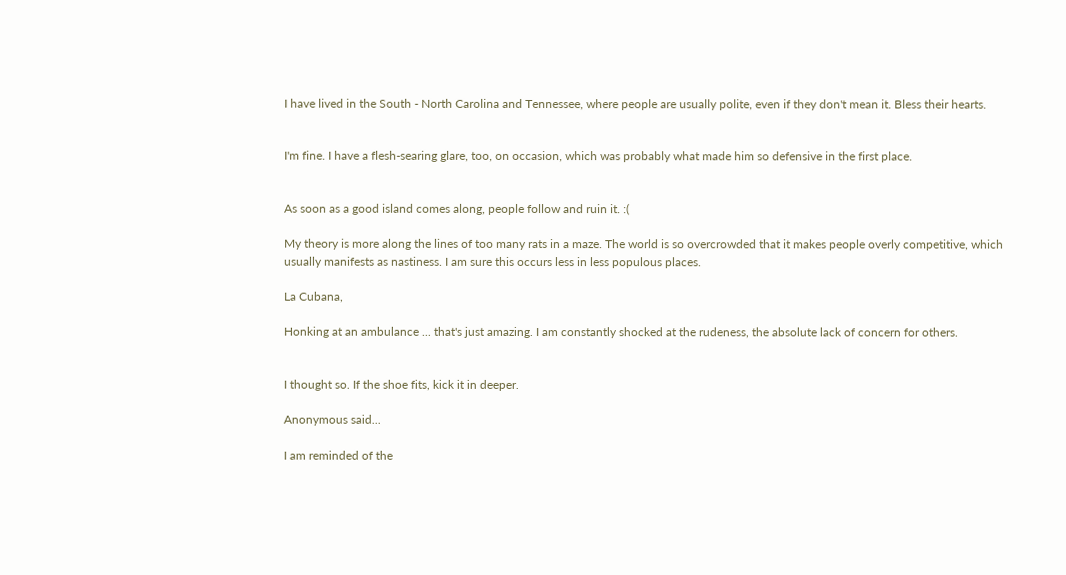I have lived in the South - North Carolina and Tennessee, where people are usually polite, even if they don't mean it. Bless their hearts.


I'm fine. I have a flesh-searing glare, too, on occasion, which was probably what made him so defensive in the first place.


As soon as a good island comes along, people follow and ruin it. :(

My theory is more along the lines of too many rats in a maze. The world is so overcrowded that it makes people overly competitive, which usually manifests as nastiness. I am sure this occurs less in less populous places.

La Cubana,

Honking at an ambulance ... that's just amazing. I am constantly shocked at the rudeness, the absolute lack of concern for others.


I thought so. If the shoe fits, kick it in deeper.

Anonymous said...

I am reminded of the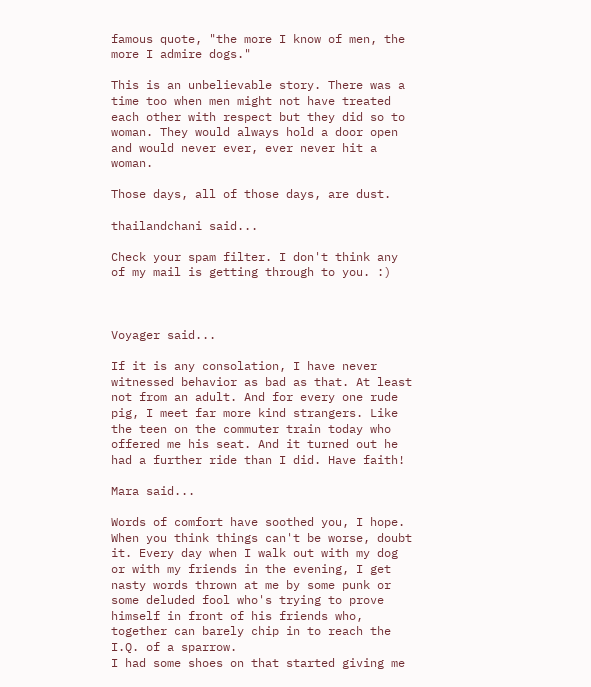famous quote, "the more I know of men, the more I admire dogs."

This is an unbelievable story. There was a time too when men might not have treated each other with respect but they did so to woman. They would always hold a door open and would never ever, ever never hit a woman.

Those days, all of those days, are dust.

thailandchani said...

Check your spam filter. I don't think any of my mail is getting through to you. :)



Voyager said...

If it is any consolation, I have never witnessed behavior as bad as that. At least not from an adult. And for every one rude pig, I meet far more kind strangers. Like the teen on the commuter train today who offered me his seat. And it turned out he had a further ride than I did. Have faith!

Mara said...

Words of comfort have soothed you, I hope. When you think things can't be worse, doubt it. Every day when I walk out with my dog or with my friends in the evening, I get nasty words thrown at me by some punk or some deluded fool who's trying to prove himself in front of his friends who, together can barely chip in to reach the I.Q. of a sparrow.
I had some shoes on that started giving me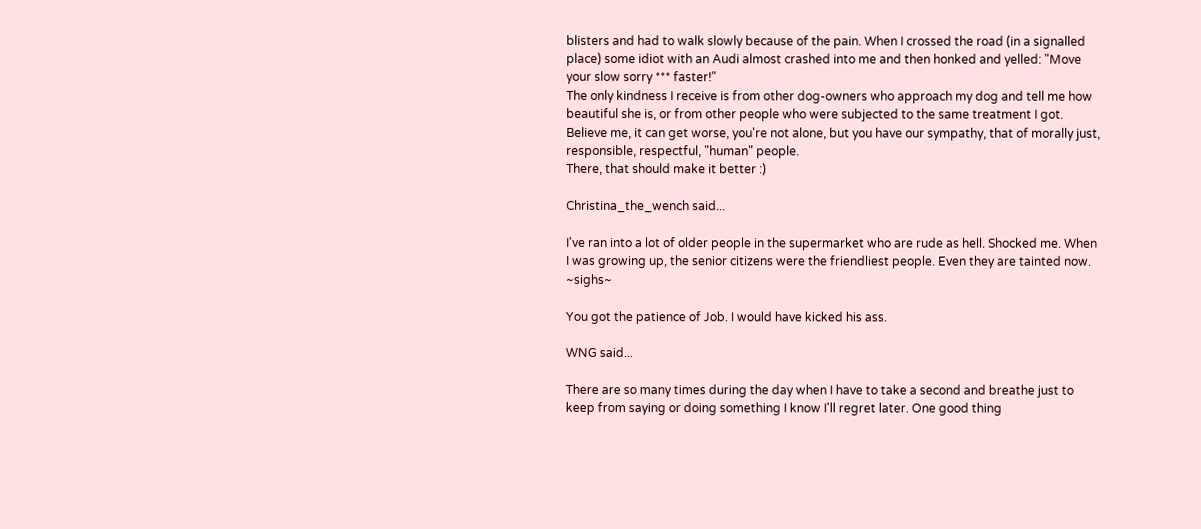blisters and had to walk slowly because of the pain. When I crossed the road (in a signalled place) some idiot with an Audi almost crashed into me and then honked and yelled: "Move your slow sorry *** faster!"
The only kindness I receive is from other dog-owners who approach my dog and tell me how beautiful she is, or from other people who were subjected to the same treatment I got.
Believe me, it can get worse, you're not alone, but you have our sympathy, that of morally just, responsible, respectful, "human" people.
There, that should make it better :)

Christina_the_wench said...

I've ran into a lot of older people in the supermarket who are rude as hell. Shocked me. When I was growing up, the senior citizens were the friendliest people. Even they are tainted now. ~sighs~

You got the patience of Job. I would have kicked his ass.

WNG said...

There are so many times during the day when I have to take a second and breathe just to keep from saying or doing something I know I'll regret later. One good thing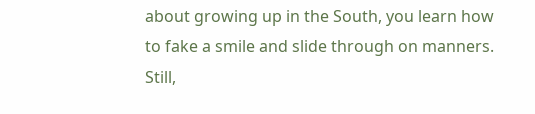about growing up in the South, you learn how to fake a smile and slide through on manners. Still,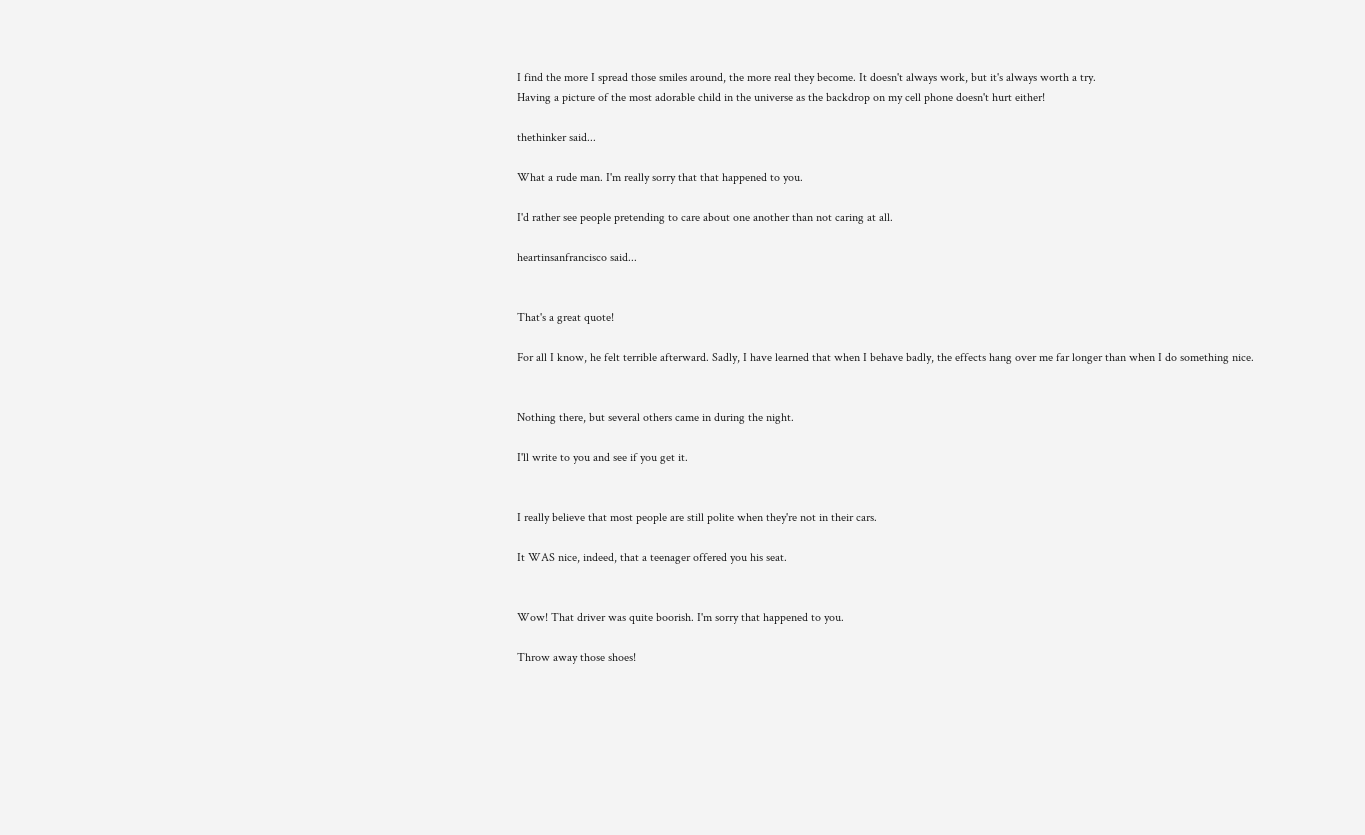I find the more I spread those smiles around, the more real they become. It doesn't always work, but it's always worth a try.
Having a picture of the most adorable child in the universe as the backdrop on my cell phone doesn't hurt either!

thethinker said...

What a rude man. I'm really sorry that that happened to you.

I'd rather see people pretending to care about one another than not caring at all.

heartinsanfrancisco said...


That's a great quote!

For all I know, he felt terrible afterward. Sadly, I have learned that when I behave badly, the effects hang over me far longer than when I do something nice.


Nothing there, but several others came in during the night.

I'll write to you and see if you get it.


I really believe that most people are still polite when they're not in their cars.

It WAS nice, indeed, that a teenager offered you his seat.


Wow! That driver was quite boorish. I'm sorry that happened to you.

Throw away those shoes!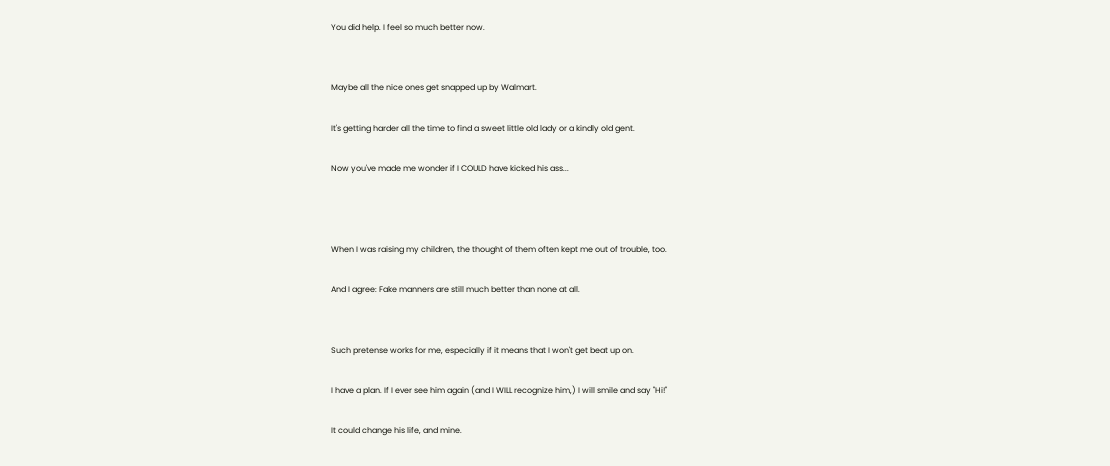You did help. I feel so much better now.


Maybe all the nice ones get snapped up by Walmart.

It's getting harder all the time to find a sweet little old lady or a kindly old gent.

Now you've made me wonder if I COULD have kicked his ass...



When I was raising my children, the thought of them often kept me out of trouble, too.

And I agree: Fake manners are still much better than none at all.


Such pretense works for me, especially if it means that I won't get beat up on.

I have a plan. If I ever see him again (and I WILL recognize him,) I will smile and say "Hi!"

It could change his life, and mine.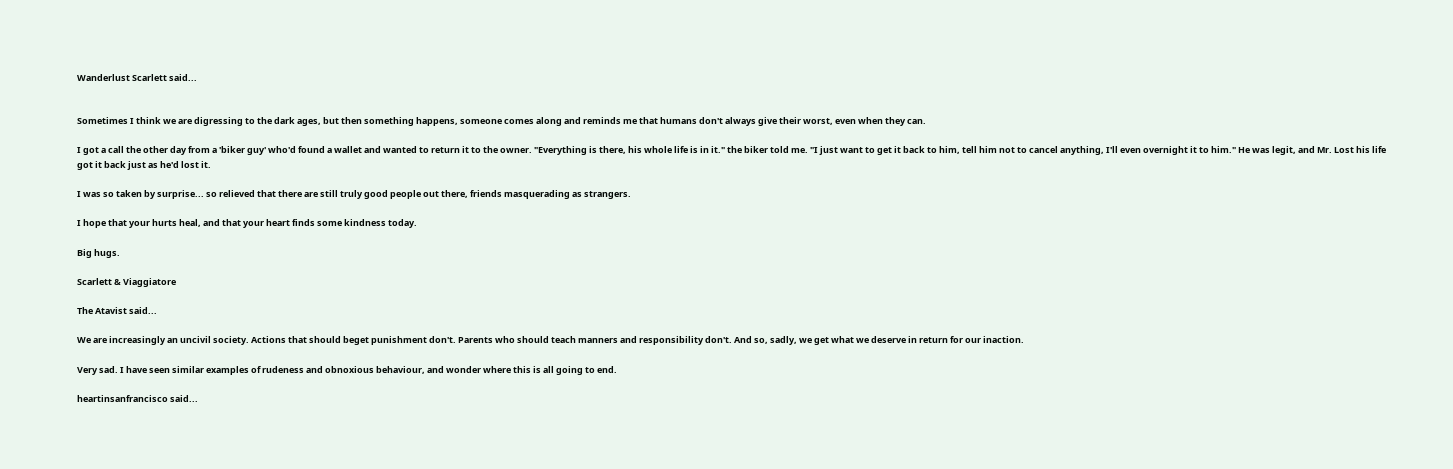Wanderlust Scarlett said...


Sometimes I think we are digressing to the dark ages, but then something happens, someone comes along and reminds me that humans don't always give their worst, even when they can.

I got a call the other day from a 'biker guy' who'd found a wallet and wanted to return it to the owner. "Everything is there, his whole life is in it." the biker told me. "I just want to get it back to him, tell him not to cancel anything, I'll even overnight it to him." He was legit, and Mr. Lost his life got it back just as he'd lost it.

I was so taken by surprise... so relieved that there are still truly good people out there, friends masquerading as strangers.

I hope that your hurts heal, and that your heart finds some kindness today.

Big hugs.

Scarlett & Viaggiatore

The Atavist said...

We are increasingly an uncivil society. Actions that should beget punishment don't. Parents who should teach manners and responsibility don't. And so, sadly, we get what we deserve in return for our inaction.

Very sad. I have seen similar examples of rudeness and obnoxious behaviour, and wonder where this is all going to end.

heartinsanfrancisco said...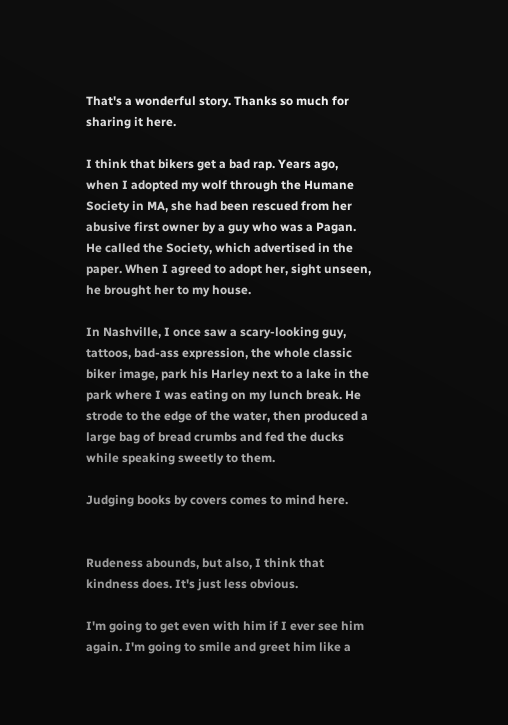That's a wonderful story. Thanks so much for sharing it here.

I think that bikers get a bad rap. Years ago, when I adopted my wolf through the Humane Society in MA, she had been rescued from her abusive first owner by a guy who was a Pagan. He called the Society, which advertised in the paper. When I agreed to adopt her, sight unseen, he brought her to my house.

In Nashville, I once saw a scary-looking guy, tattoos, bad-ass expression, the whole classic biker image, park his Harley next to a lake in the park where I was eating on my lunch break. He strode to the edge of the water, then produced a large bag of bread crumbs and fed the ducks while speaking sweetly to them.

Judging books by covers comes to mind here.


Rudeness abounds, but also, I think that kindness does. It's just less obvious.

I'm going to get even with him if I ever see him again. I'm going to smile and greet him like a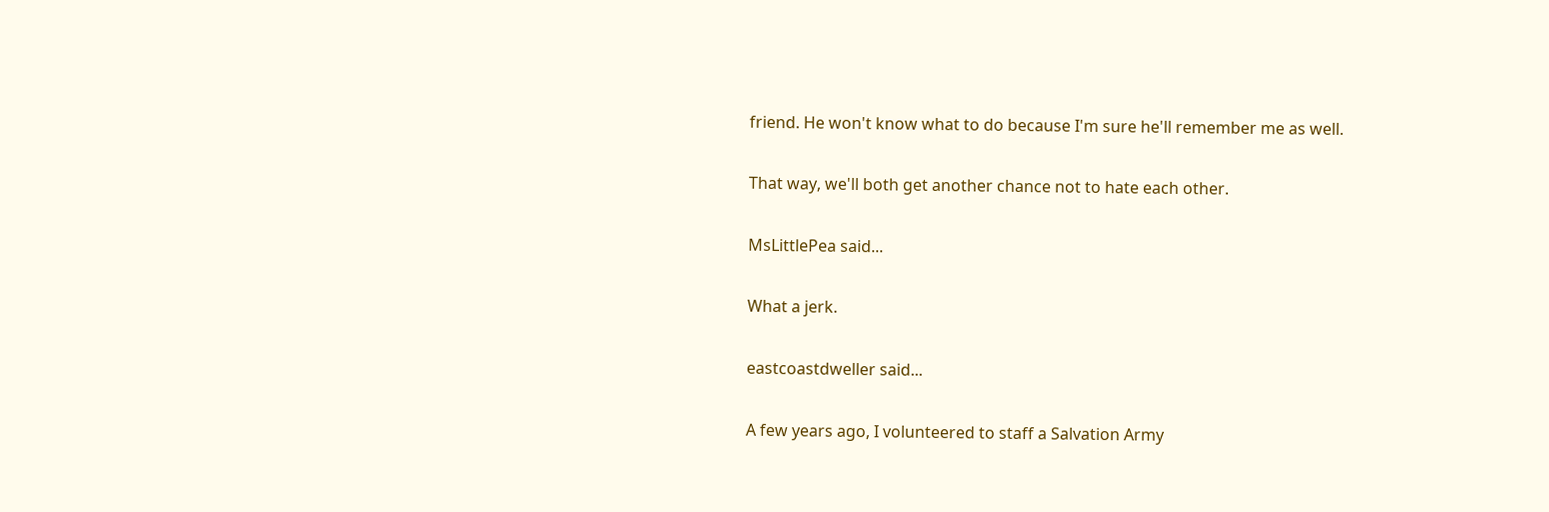friend. He won't know what to do because I'm sure he'll remember me as well.

That way, we'll both get another chance not to hate each other.

MsLittlePea said...

What a jerk.

eastcoastdweller said...

A few years ago, I volunteered to staff a Salvation Army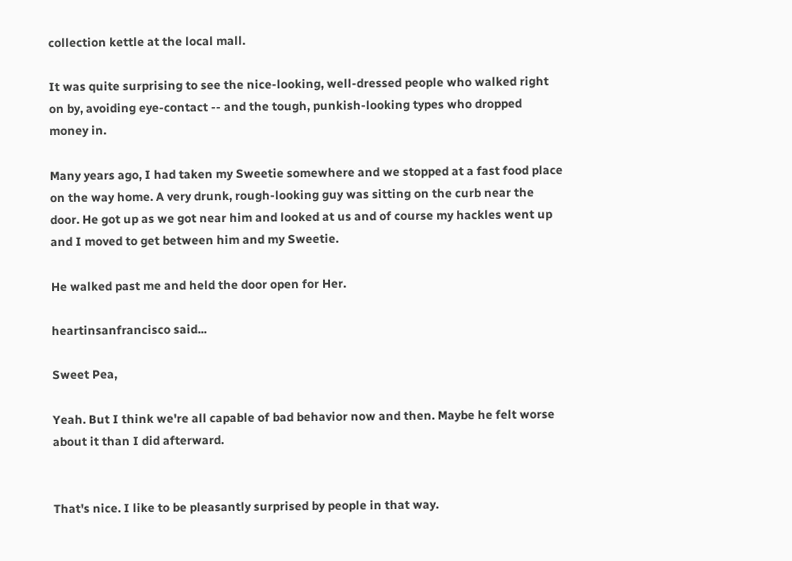collection kettle at the local mall.

It was quite surprising to see the nice-looking, well-dressed people who walked right on by, avoiding eye-contact -- and the tough, punkish-looking types who dropped money in.

Many years ago, I had taken my Sweetie somewhere and we stopped at a fast food place on the way home. A very drunk, rough-looking guy was sitting on the curb near the door. He got up as we got near him and looked at us and of course my hackles went up and I moved to get between him and my Sweetie.

He walked past me and held the door open for Her.

heartinsanfrancisco said...

Sweet Pea,

Yeah. But I think we're all capable of bad behavior now and then. Maybe he felt worse about it than I did afterward.


That's nice. I like to be pleasantly surprised by people in that way.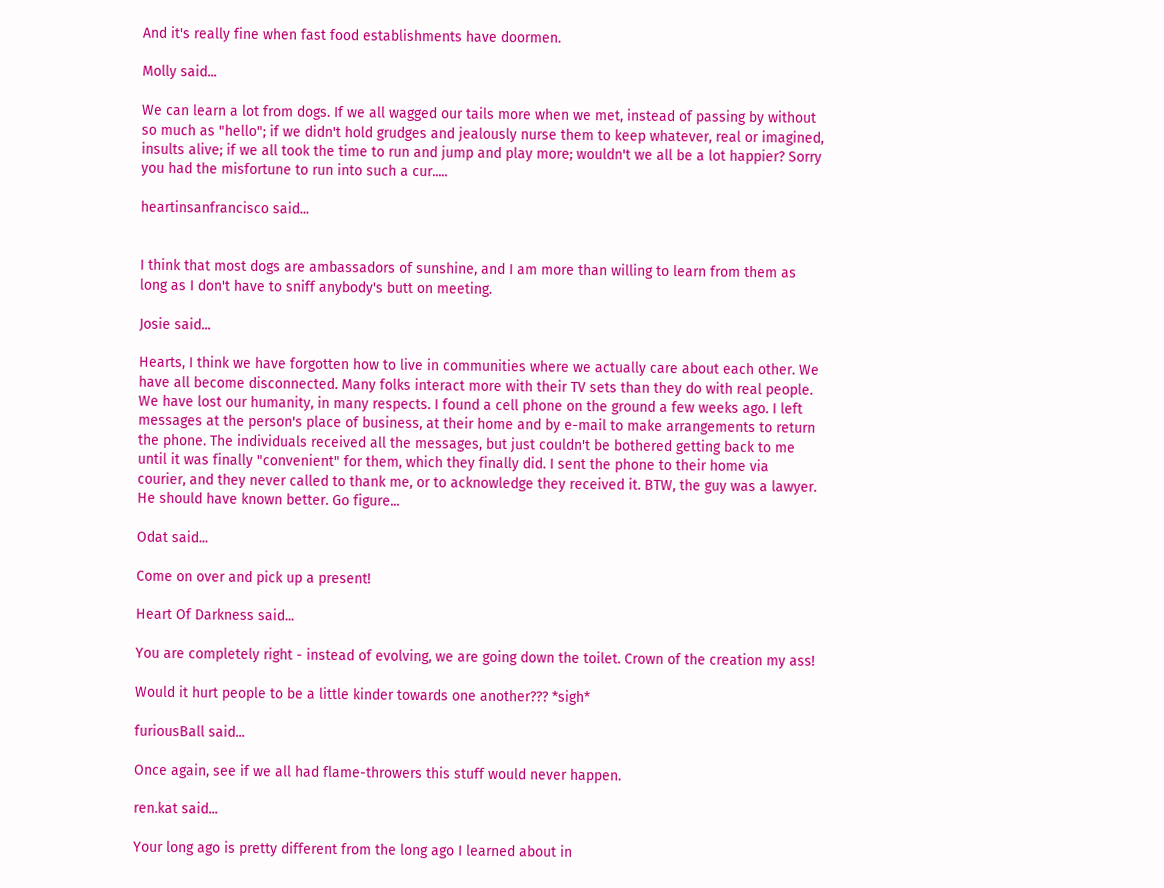And it's really fine when fast food establishments have doormen.

Molly said...

We can learn a lot from dogs. If we all wagged our tails more when we met, instead of passing by without so much as "hello"; if we didn't hold grudges and jealously nurse them to keep whatever, real or imagined, insults alive; if we all took the time to run and jump and play more; wouldn't we all be a lot happier? Sorry you had the misfortune to run into such a cur.....

heartinsanfrancisco said...


I think that most dogs are ambassadors of sunshine, and I am more than willing to learn from them as long as I don't have to sniff anybody's butt on meeting.

Josie said...

Hearts, I think we have forgotten how to live in communities where we actually care about each other. We have all become disconnected. Many folks interact more with their TV sets than they do with real people. We have lost our humanity, in many respects. I found a cell phone on the ground a few weeks ago. I left messages at the person's place of business, at their home and by e-mail to make arrangements to return the phone. The individuals received all the messages, but just couldn't be bothered getting back to me until it was finally "convenient" for them, which they finally did. I sent the phone to their home via courier, and they never called to thank me, or to acknowledge they received it. BTW, the guy was a lawyer. He should have known better. Go figure...

Odat said...

Come on over and pick up a present!

Heart Of Darkness said...

You are completely right - instead of evolving, we are going down the toilet. Crown of the creation my ass!

Would it hurt people to be a little kinder towards one another??? *sigh*

furiousBall said...

Once again, see if we all had flame-throwers this stuff would never happen.

ren.kat said...

Your long ago is pretty different from the long ago I learned about in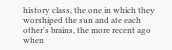history class, the one in which they worshiped the sun and ate each other's brains, the more recent ago when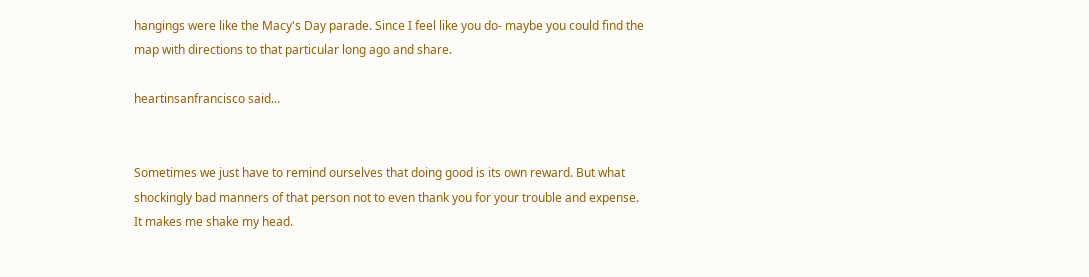hangings were like the Macy's Day parade. Since I feel like you do- maybe you could find the map with directions to that particular long ago and share.

heartinsanfrancisco said...


Sometimes we just have to remind ourselves that doing good is its own reward. But what shockingly bad manners of that person not to even thank you for your trouble and expense. It makes me shake my head.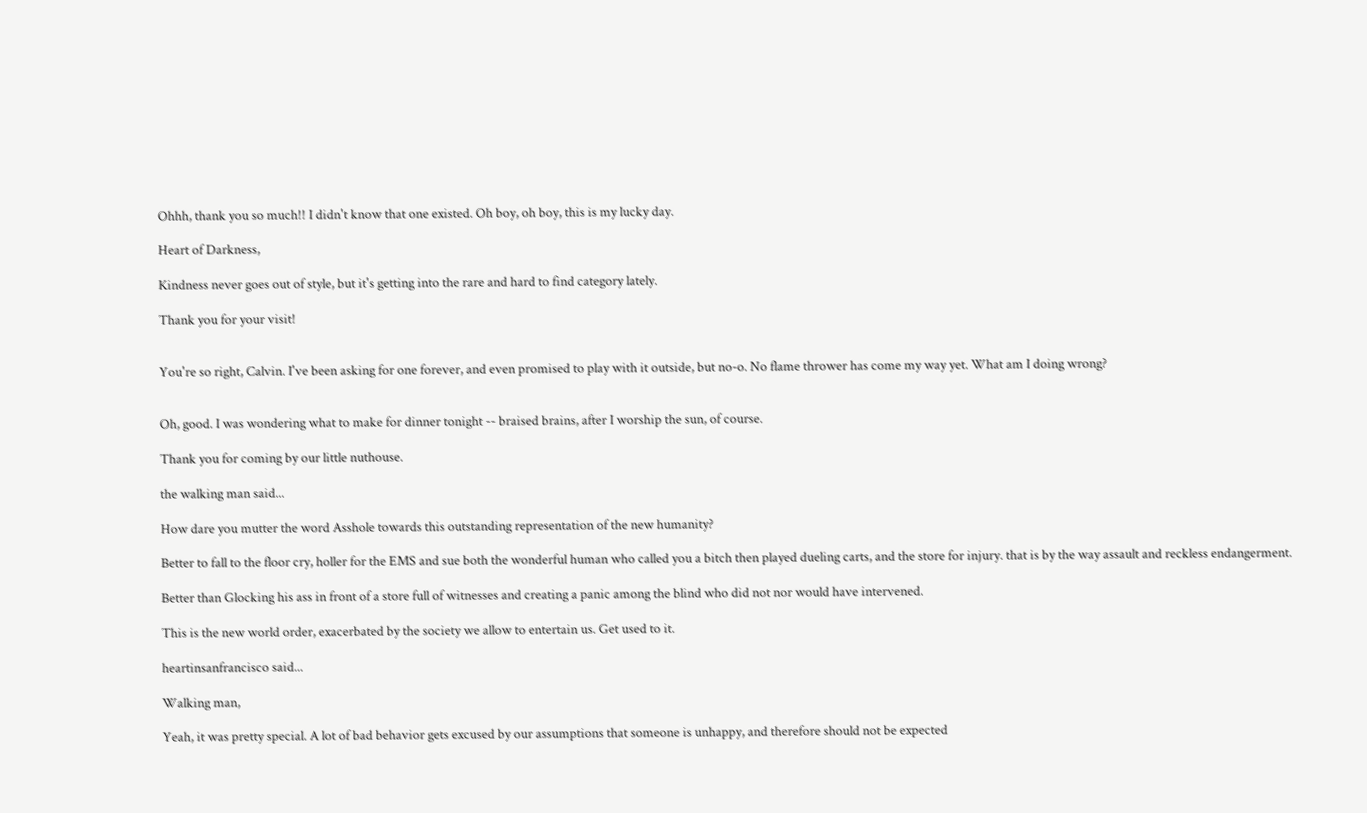Ohhh, thank you so much!! I didn't know that one existed. Oh boy, oh boy, this is my lucky day.

Heart of Darkness,

Kindness never goes out of style, but it's getting into the rare and hard to find category lately.

Thank you for your visit!


You're so right, Calvin. I've been asking for one forever, and even promised to play with it outside, but no-o. No flame thrower has come my way yet. What am I doing wrong?


Oh, good. I was wondering what to make for dinner tonight -- braised brains, after I worship the sun, of course.

Thank you for coming by our little nuthouse.

the walking man said...

How dare you mutter the word Asshole towards this outstanding representation of the new humanity?

Better to fall to the floor cry, holler for the EMS and sue both the wonderful human who called you a bitch then played dueling carts, and the store for injury. that is by the way assault and reckless endangerment.

Better than Glocking his ass in front of a store full of witnesses and creating a panic among the blind who did not nor would have intervened.

This is the new world order, exacerbated by the society we allow to entertain us. Get used to it.

heartinsanfrancisco said...

Walking man,

Yeah, it was pretty special. A lot of bad behavior gets excused by our assumptions that someone is unhappy, and therefore should not be expected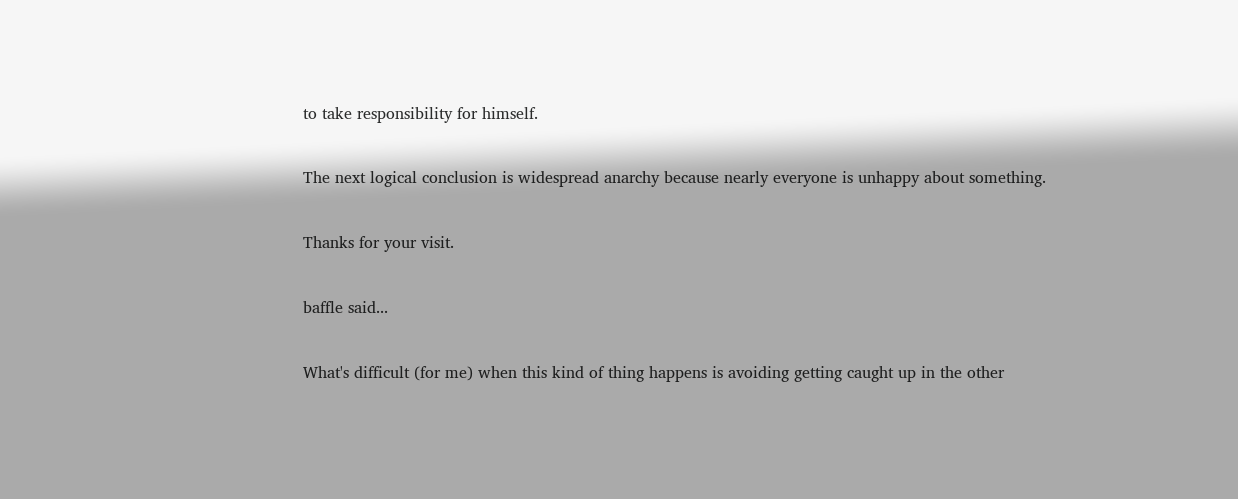to take responsibility for himself.

The next logical conclusion is widespread anarchy because nearly everyone is unhappy about something.

Thanks for your visit.

baffle said...

What's difficult (for me) when this kind of thing happens is avoiding getting caught up in the other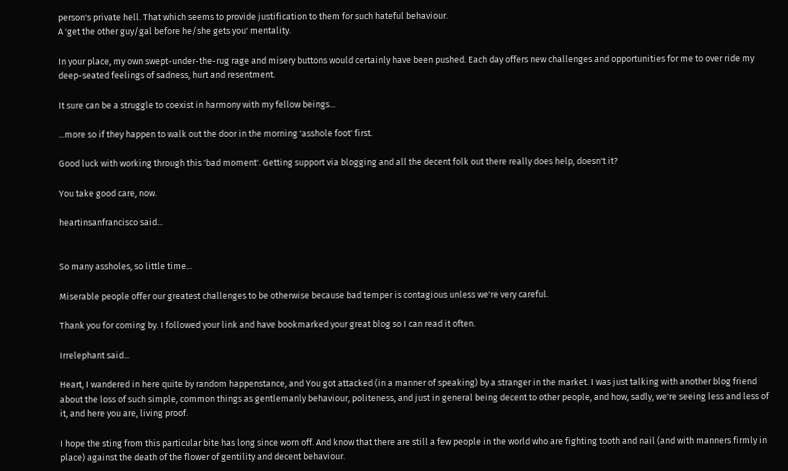person's private hell. That which seems to provide justification to them for such hateful behaviour.
A 'get the other guy/gal before he/she gets you' mentality.

In your place, my own swept-under-the-rug rage and misery buttons would certainly have been pushed. Each day offers new challenges and opportunities for me to over ride my deep-seated feelings of sadness, hurt and resentment.

It sure can be a struggle to coexist in harmony with my fellow beings...

...more so if they happen to walk out the door in the morning 'asshole foot' first.

Good luck with working through this 'bad moment'. Getting support via blogging and all the decent folk out there really does help, doesn't it?

You take good care, now.

heartinsanfrancisco said...


So many assholes, so little time...

Miserable people offer our greatest challenges to be otherwise because bad temper is contagious unless we're very careful.

Thank you for coming by. I followed your link and have bookmarked your great blog so I can read it often.

Irrelephant said...

Heart, I wandered in here quite by random happenstance, and You got attacked (in a manner of speaking) by a stranger in the market. I was just talking with another blog friend about the loss of such simple, common things as gentlemanly behaviour, politeness, and just in general being decent to other people, and how, sadly, we're seeing less and less of it, and here you are, living proof.

I hope the sting from this particular bite has long since worn off. And know that there are still a few people in the world who are fighting tooth and nail (and with manners firmly in place) against the death of the flower of gentility and decent behaviour.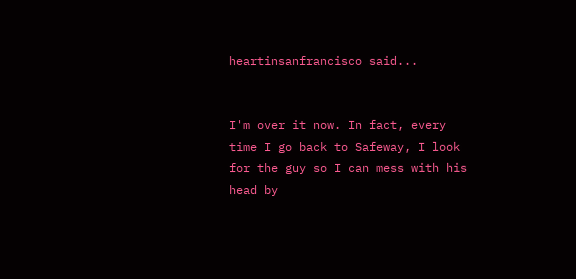heartinsanfrancisco said...


I'm over it now. In fact, every time I go back to Safeway, I look for the guy so I can mess with his head by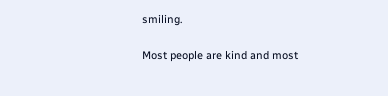smiling.

Most people are kind and most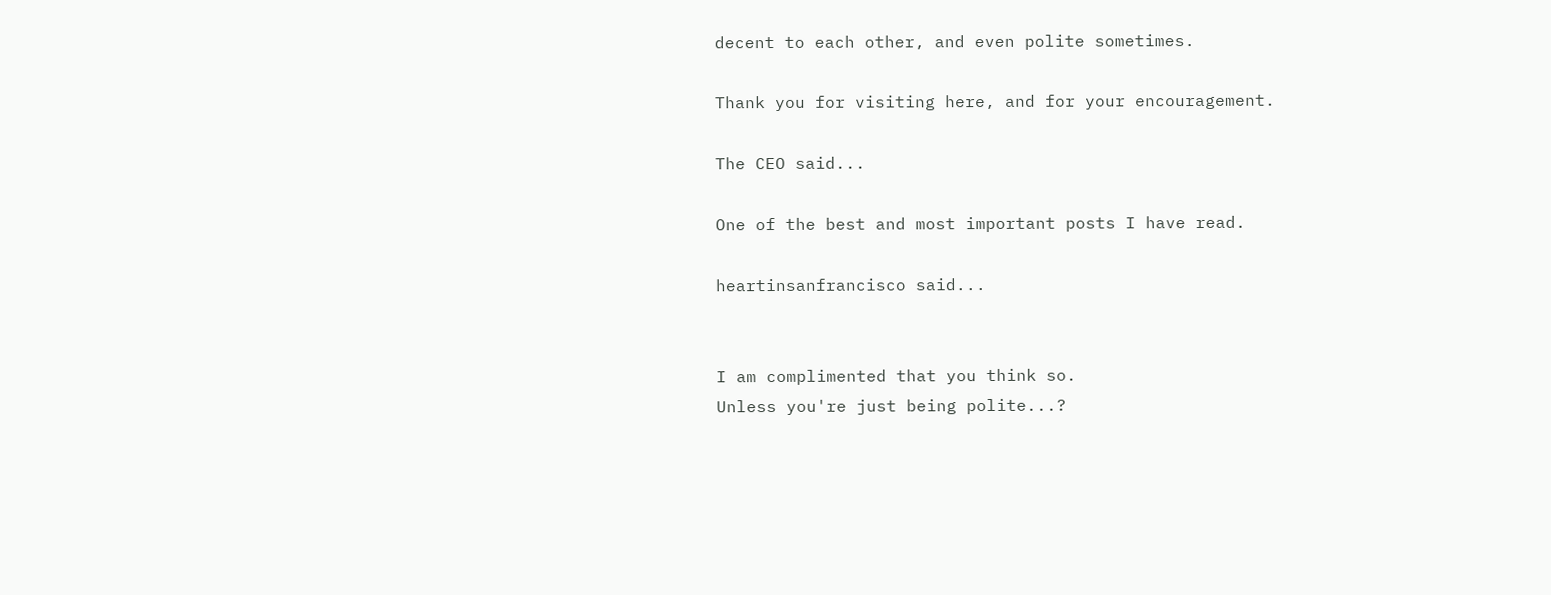decent to each other, and even polite sometimes.

Thank you for visiting here, and for your encouragement.

The CEO said...

One of the best and most important posts I have read.

heartinsanfrancisco said...


I am complimented that you think so.
Unless you're just being polite...?